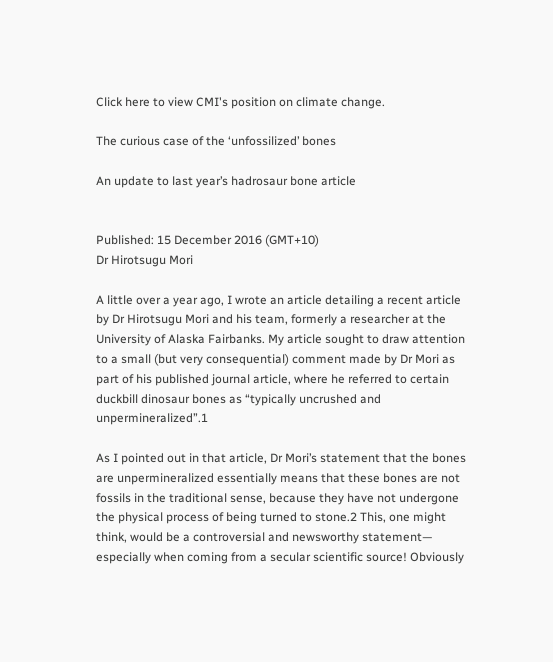Click here to view CMI's position on climate change.

The curious case of the ‘unfossilized’ bones

An update to last year’s hadrosaur bone article


Published: 15 December 2016 (GMT+10)
Dr Hirotsugu Mori

A little over a year ago, I wrote an article detailing a recent article by Dr Hirotsugu Mori and his team, formerly a researcher at the University of Alaska Fairbanks. My article sought to draw attention to a small (but very consequential) comment made by Dr Mori as part of his published journal article, where he referred to certain duckbill dinosaur bones as “typically uncrushed and unpermineralized”.1

As I pointed out in that article, Dr Mori’s statement that the bones are unpermineralized essentially means that these bones are not fossils in the traditional sense, because they have not undergone the physical process of being turned to stone.2 This, one might think, would be a controversial and newsworthy statement— especially when coming from a secular scientific source! Obviously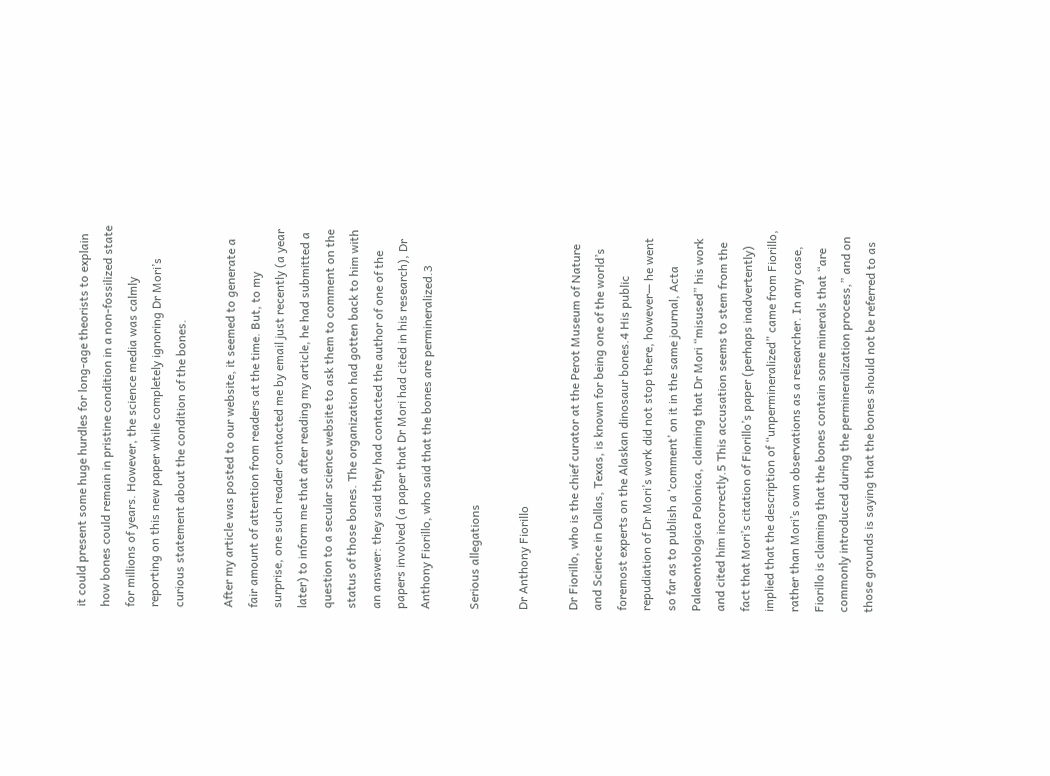it could present some huge hurdles for long-age theorists to explain how bones could remain in pristine condition in a non-fossilized state for millions of years. However, the science media was calmly reporting on this new paper while completely ignoring Dr Mori’s curious statement about the condition of the bones.

After my article was posted to our website, it seemed to generate a fair amount of attention from readers at the time. But, to my surprise, one such reader contacted me by email just recently (a year later) to inform me that after reading my article, he had submitted a question to a secular science website to ask them to comment on the status of those bones. The organization had gotten back to him with an answer: they said they had contacted the author of one of the papers involved (a paper that Dr Mori had cited in his research), Dr Anthony Fiorillo, who said that the bones are permineralized.3

Serious allegations

Dr Anthony Fiorillo

Dr Fiorillo, who is the chief curator at the Perot Museum of Nature and Science in Dallas, Texas, is known for being one of the world’s foremost experts on the Alaskan dinosaur bones.4 His public repudiation of Dr Mori’s work did not stop there, however— he went so far as to publish a ‘comment’ on it in the same journal, Acta Palaeontologica Polonica, claiming that Dr Mori “misused” his work and cited him incorrectly.5 This accusation seems to stem from the fact that Mori’s citation of Fiorillo’s paper (perhaps inadvertently) implied that the description of “unpermineralized” came from Fiorillo, rather than Mori’s own observations as a researcher. In any case, Fiorillo is claiming that the bones contain some minerals that “are commonly introduced during the permineralization process,” and on those grounds is saying that the bones should not be referred to as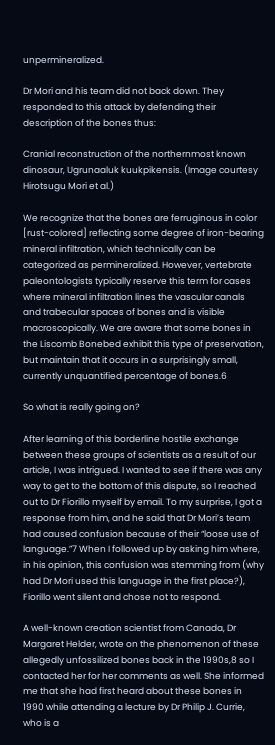unpermineralized.

Dr Mori and his team did not back down. They responded to this attack by defending their description of the bones thus:

Cranial reconstruction of the northernmost known dinosaur, Ugrunaaluk kuukpikensis. (Image courtesy Hirotsugu Mori et al.)

We recognize that the bones are ferruginous in color [rust-colored] reflecting some degree of iron-bearing mineral infiltration, which technically can be categorized as permineralized. However, vertebrate paleontologists typically reserve this term for cases where mineral infiltration lines the vascular canals and trabecular spaces of bones and is visible macroscopically. We are aware that some bones in the Liscomb Bonebed exhibit this type of preservation, but maintain that it occurs in a surprisingly small, currently unquantified percentage of bones.6

So what is really going on?

After learning of this borderline hostile exchange between these groups of scientists as a result of our article, I was intrigued. I wanted to see if there was any way to get to the bottom of this dispute, so I reached out to Dr Fiorillo myself by email. To my surprise, I got a response from him, and he said that Dr Mori’s team had caused confusion because of their “loose use of language.”7 When I followed up by asking him where, in his opinion, this confusion was stemming from (why had Dr Mori used this language in the first place?), Fiorillo went silent and chose not to respond.

A well-known creation scientist from Canada, Dr Margaret Helder, wrote on the phenomenon of these allegedly unfossilized bones back in the 1990s,8 so I contacted her for her comments as well. She informed me that she had first heard about these bones in 1990 while attending a lecture by Dr Philip J. Currie, who is a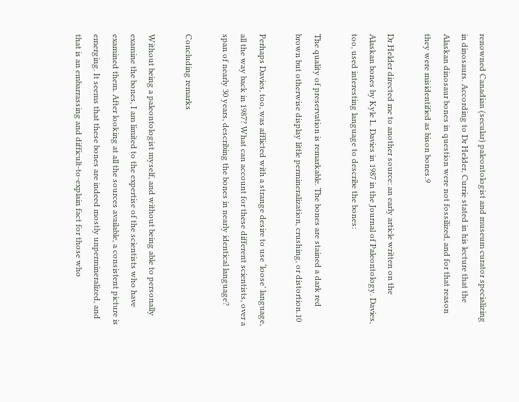renowned Canadian (secular) paleontologist and museum curator specializing in dinosaurs. According to Dr Helder, Currie stated in his lecture that the Alaskan dinosaur bones in question were not fossilized, and for that reason they were misidentified as bison bones.9

Dr Helder directed me to another source: an early article written on the Alaskan bones by Kyle L. Davies in 1987 in the Journal of Paleontology. Davies, too, used interesting language to describe the bones:

The quality of preservation is remarkable. The bones are stained a dark red brown but otherwise display little permineralization, crushing, or distortion.10

Perhaps Davies, too, was afflicted with a strange desire to use ‘loose’ language, all the way back in 1987? What can account for these different scientists, over a span of nearly 30 years, describing the bones in nearly identical language?

Concluding remarks

Without being a paleontologist myself, and without being able to personally examine the bones, I am limited to the expertise of the scientists who have examined them. After looking at all the sources available, a consistent picture is emerging. It seems that these bones are indeed mostly unpermineralized, and that is an embarrassing and difficult-to-explain fact for those who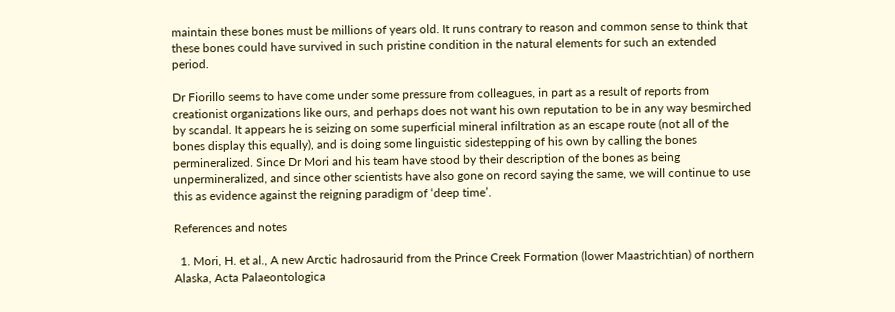maintain these bones must be millions of years old. It runs contrary to reason and common sense to think that these bones could have survived in such pristine condition in the natural elements for such an extended period.

Dr Fiorillo seems to have come under some pressure from colleagues, in part as a result of reports from creationist organizations like ours, and perhaps does not want his own reputation to be in any way besmirched by scandal. It appears he is seizing on some superficial mineral infiltration as an escape route (not all of the bones display this equally), and is doing some linguistic sidestepping of his own by calling the bones permineralized. Since Dr Mori and his team have stood by their description of the bones as being unpermineralized, and since other scientists have also gone on record saying the same, we will continue to use this as evidence against the reigning paradigm of ‘deep time’.

References and notes

  1. Mori, H. et al., A new Arctic hadrosaurid from the Prince Creek Formation (lower Maastrichtian) of northern Alaska, Acta Palaeontologica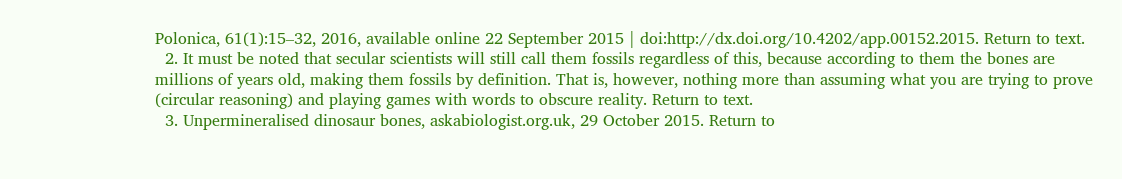Polonica, 61(1):15–32, 2016, available online 22 September 2015 | doi:http://dx.doi.org/10.4202/app.00152.2015. Return to text.
  2. It must be noted that secular scientists will still call them fossils regardless of this, because according to them the bones are millions of years old, making them fossils by definition. That is, however, nothing more than assuming what you are trying to prove (circular reasoning) and playing games with words to obscure reality. Return to text.
  3. Unpermineralised dinosaur bones, askabiologist.org.uk, 29 October 2015. Return to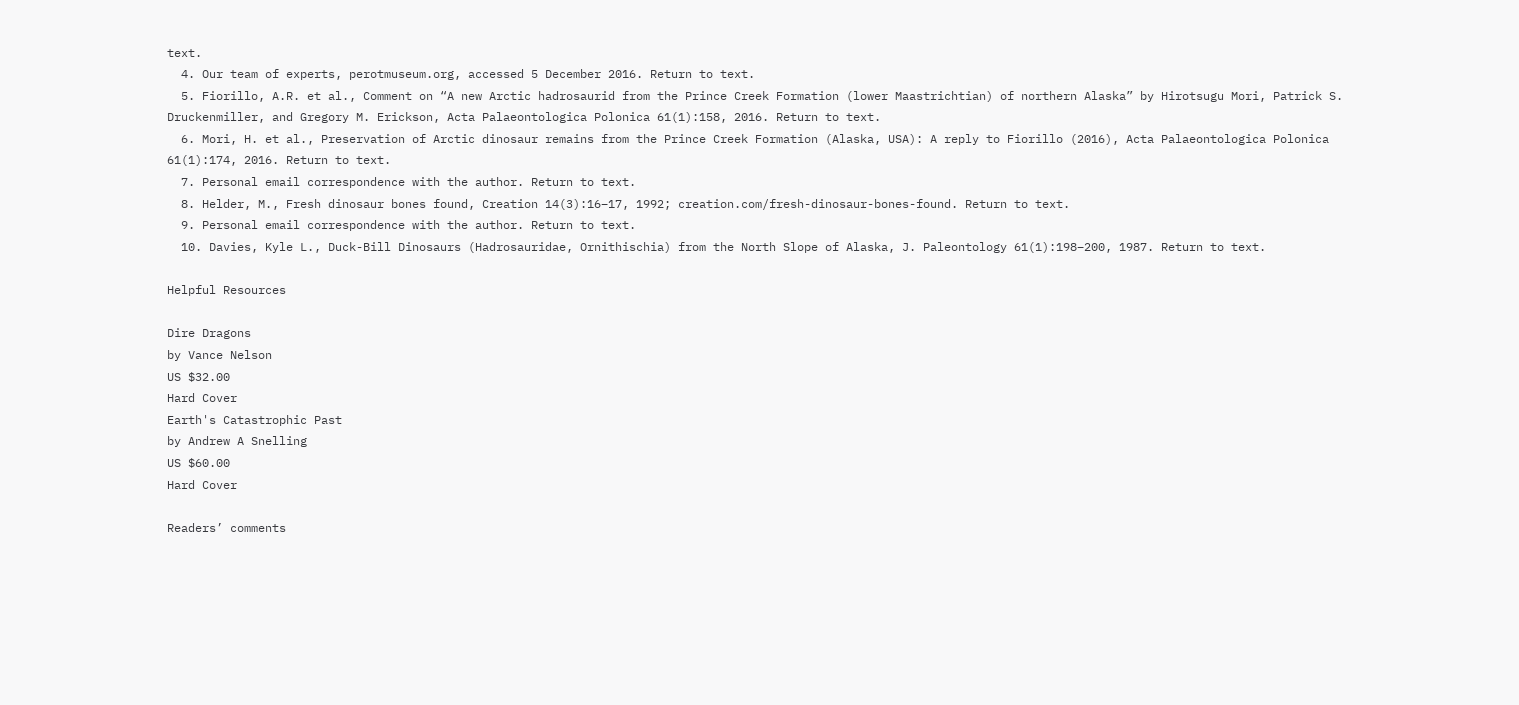text.
  4. Our team of experts, perotmuseum.org, accessed 5 December 2016. Return to text.
  5. Fiorillo, A.R. et al., Comment on “A new Arctic hadrosaurid from the Prince Creek Formation (lower Maastrichtian) of northern Alaska” by Hirotsugu Mori, Patrick S. Druckenmiller, and Gregory M. Erickson, Acta Palaeontologica Polonica 61(1):158, 2016. Return to text.
  6. Mori, H. et al., Preservation of Arctic dinosaur remains from the Prince Creek Formation (Alaska, USA): A reply to Fiorillo (2016), Acta Palaeontologica Polonica 61(1):174, 2016. Return to text.
  7. Personal email correspondence with the author. Return to text.
  8. Helder, M., Fresh dinosaur bones found, Creation 14(3):16–17, 1992; creation.com/fresh-dinosaur-bones-found. Return to text.
  9. Personal email correspondence with the author. Return to text.
  10. Davies, Kyle L., Duck-Bill Dinosaurs (Hadrosauridae, Ornithischia) from the North Slope of Alaska, J. Paleontology 61(1):198–200, 1987. Return to text.

Helpful Resources

Dire Dragons
by Vance Nelson
US $32.00
Hard Cover
Earth's Catastrophic Past
by Andrew A Snelling
US $60.00
Hard Cover

Readers’ comments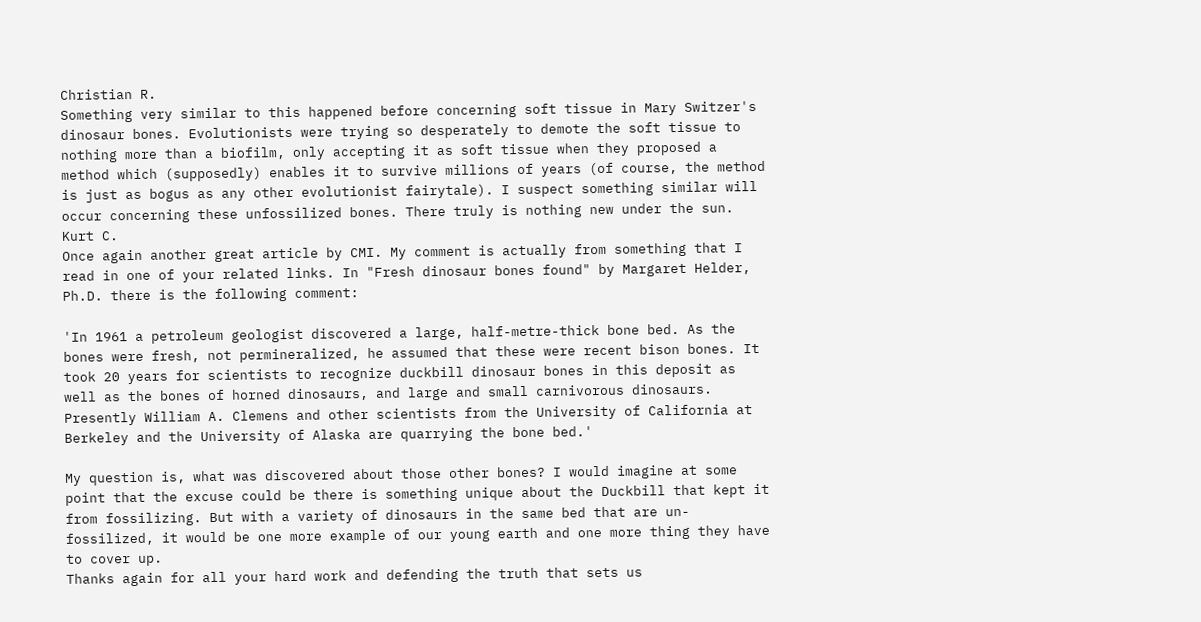Christian R.
Something very similar to this happened before concerning soft tissue in Mary Switzer's dinosaur bones. Evolutionists were trying so desperately to demote the soft tissue to nothing more than a biofilm, only accepting it as soft tissue when they proposed a method which (supposedly) enables it to survive millions of years (of course, the method is just as bogus as any other evolutionist fairytale). I suspect something similar will occur concerning these unfossilized bones. There truly is nothing new under the sun.
Kurt C.
Once again another great article by CMI. My comment is actually from something that I read in one of your related links. In "Fresh dinosaur bones found" by Margaret Helder, Ph.D. there is the following comment:

'In 1961 a petroleum geologist discovered a large, half-metre-thick bone bed. As the bones were fresh, not permineralized, he assumed that these were recent bison bones. It took 20 years for scientists to recognize duckbill dinosaur bones in this deposit as well as the bones of horned dinosaurs, and large and small carnivorous dinosaurs. Presently William A. Clemens and other scientists from the University of California at Berkeley and the University of Alaska are quarrying the bone bed.'

My question is, what was discovered about those other bones? I would imagine at some point that the excuse could be there is something unique about the Duckbill that kept it from fossilizing. But with a variety of dinosaurs in the same bed that are un-fossilized, it would be one more example of our young earth and one more thing they have to cover up.
Thanks again for all your hard work and defending the truth that sets us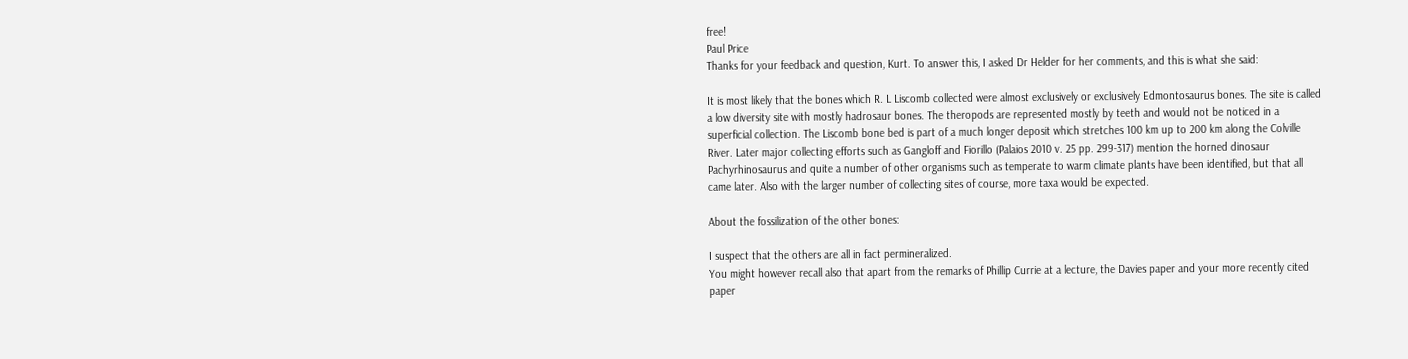free!
Paul Price
Thanks for your feedback and question, Kurt. To answer this, I asked Dr Helder for her comments, and this is what she said:

It is most likely that the bones which R. L Liscomb collected were almost exclusively or exclusively Edmontosaurus bones. The site is called a low diversity site with mostly hadrosaur bones. The theropods are represented mostly by teeth and would not be noticed in a superficial collection. The Liscomb bone bed is part of a much longer deposit which stretches 100 km up to 200 km along the Colville River. Later major collecting efforts such as Gangloff and Fiorillo (Palaios 2010 v. 25 pp. 299-317) mention the horned dinosaur Pachyrhinosaurus and quite a number of other organisms such as temperate to warm climate plants have been identified, but that all came later. Also with the larger number of collecting sites of course, more taxa would be expected.

About the fossilization of the other bones:

I suspect that the others are all in fact permineralized.
You might however recall also that apart from the remarks of Phillip Currie at a lecture, the Davies paper and your more recently cited paper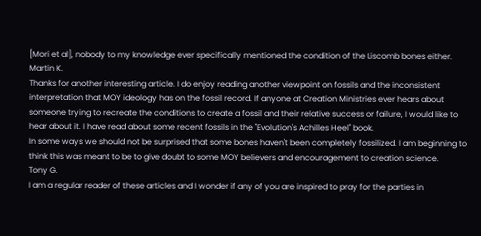[Mori et al], nobody to my knowledge ever specifically mentioned the condition of the Liscomb bones either.
Martin K.
Thanks for another interesting article. I do enjoy reading another viewpoint on fossils and the inconsistent interpretation that MOY ideology has on the fossil record. If anyone at Creation Ministries ever hears about someone trying to recreate the conditions to create a fossil and their relative success or failure, I would like to hear about it. I have read about some recent fossils in the "Evolution's Achilles Heel" book.
In some ways we should not be surprised that some bones haven't been completely fossilized. I am beginning to think this was meant to be to give doubt to some MOY believers and encouragement to creation science.
Tony G.
I am a regular reader of these articles and I wonder if any of you are inspired to pray for the parties in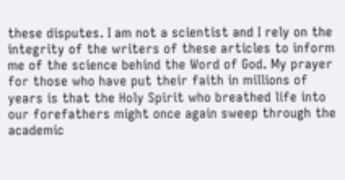these disputes. I am not a scientist and I rely on the integrity of the writers of these articles to inform me of the science behind the Word of God. My prayer for those who have put their faith in millions of years is that the Holy Spirit who breathed life into our forefathers might once again sweep through the academic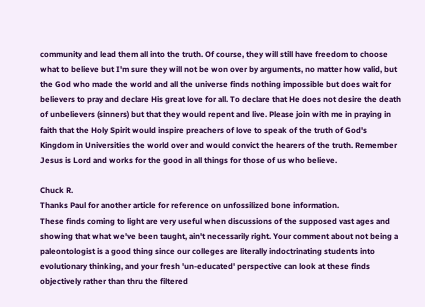community and lead them all into the truth. Of course, they will still have freedom to choose what to believe but I'm sure they will not be won over by arguments, no matter how valid, but the God who made the world and all the universe finds nothing impossible but does wait for believers to pray and declare His great love for all. To declare that He does not desire the death of unbelievers (sinners) but that they would repent and live. Please join with me in praying in faith that the Holy Spirit would inspire preachers of love to speak of the truth of God's Kingdom in Universities the world over and would convict the hearers of the truth. Remember Jesus is Lord and works for the good in all things for those of us who believe.

Chuck R.
Thanks Paul for another article for reference on unfossilized bone information.
These finds coming to light are very useful when discussions of the supposed vast ages and showing that what we've been taught, ain't necessarily right. Your comment about not being a paleontologist is a good thing since our colleges are literally indoctrinating students into evolutionary thinking, and your fresh 'un-educated' perspective can look at these finds objectively rather than thru the filtered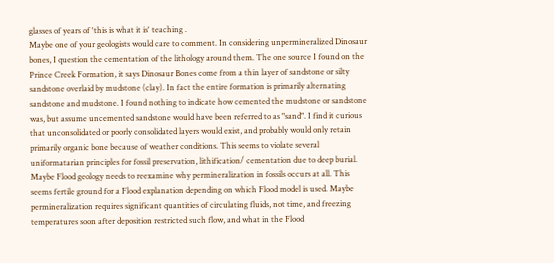glasses of years of 'this is what it is' teaching .
Maybe one of your geologists would care to comment. In considering unpermineralized Dinosaur bones, I question the cementation of the lithology around them. The one source I found on the Prince Creek Formation, it says Dinosaur Bones come from a thin layer of sandstone or silty sandstone overlaid by mudstone (clay). In fact the entire formation is primarily alternating sandstone and mudstone. I found nothing to indicate how cemented the mudstone or sandstone was, but assume uncemented sandstone would have been referred to as "sand". I find it curious that unconsolidated or poorly consolidated layers would exist, and probably would only retain primarily organic bone because of weather conditions. This seems to violate several uniformatarian principles for fossil preservation, lithification/ cementation due to deep burial. Maybe Flood geology needs to reexamine why permineralization in fossils occurs at all. This seems fertile ground for a Flood explanation depending on which Flood model is used. Maybe permineralization requires significant quantities of circulating fluids, not time, and freezing temperatures soon after deposition restricted such flow, and what in the Flood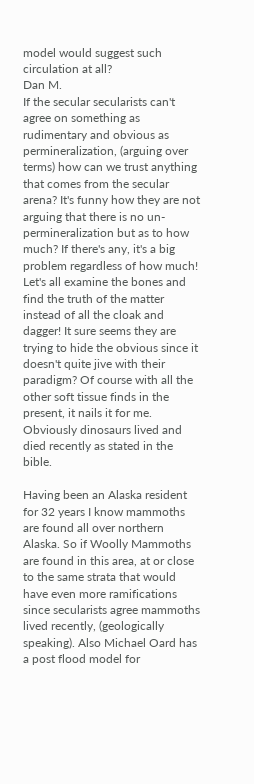model would suggest such circulation at all?
Dan M.
If the secular secularists can't agree on something as rudimentary and obvious as permineralization, (arguing over terms) how can we trust anything that comes from the secular arena? It's funny how they are not arguing that there is no un-permineralization but as to how much? If there's any, it's a big problem regardless of how much! Let's all examine the bones and find the truth of the matter instead of all the cloak and dagger! It sure seems they are trying to hide the obvious since it doesn't quite jive with their paradigm? Of course with all the other soft tissue finds in the present, it nails it for me. Obviously dinosaurs lived and died recently as stated in the bible.

Having been an Alaska resident for 32 years I know mammoths are found all over northern Alaska. So if Woolly Mammoths are found in this area, at or close to the same strata that would have even more ramifications since secularists agree mammoths lived recently, (geologically speaking). Also Michael Oard has a post flood model for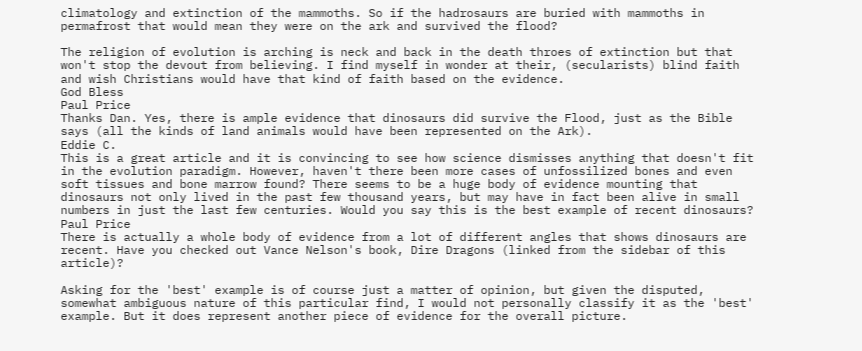climatology and extinction of the mammoths. So if the hadrosaurs are buried with mammoths in permafrost that would mean they were on the ark and survived the flood?

The religion of evolution is arching is neck and back in the death throes of extinction but that won't stop the devout from believing. I find myself in wonder at their, (secularists) blind faith and wish Christians would have that kind of faith based on the evidence.
God Bless
Paul Price
Thanks Dan. Yes, there is ample evidence that dinosaurs did survive the Flood, just as the Bible says (all the kinds of land animals would have been represented on the Ark).
Eddie C.
This is a great article and it is convincing to see how science dismisses anything that doesn't fit in the evolution paradigm. However, haven't there been more cases of unfossilized bones and even soft tissues and bone marrow found? There seems to be a huge body of evidence mounting that dinosaurs not only lived in the past few thousand years, but may have in fact been alive in small numbers in just the last few centuries. Would you say this is the best example of recent dinosaurs?
Paul Price
There is actually a whole body of evidence from a lot of different angles that shows dinosaurs are recent. Have you checked out Vance Nelson's book, Dire Dragons (linked from the sidebar of this article)?

Asking for the 'best' example is of course just a matter of opinion, but given the disputed, somewhat ambiguous nature of this particular find, I would not personally classify it as the 'best' example. But it does represent another piece of evidence for the overall picture.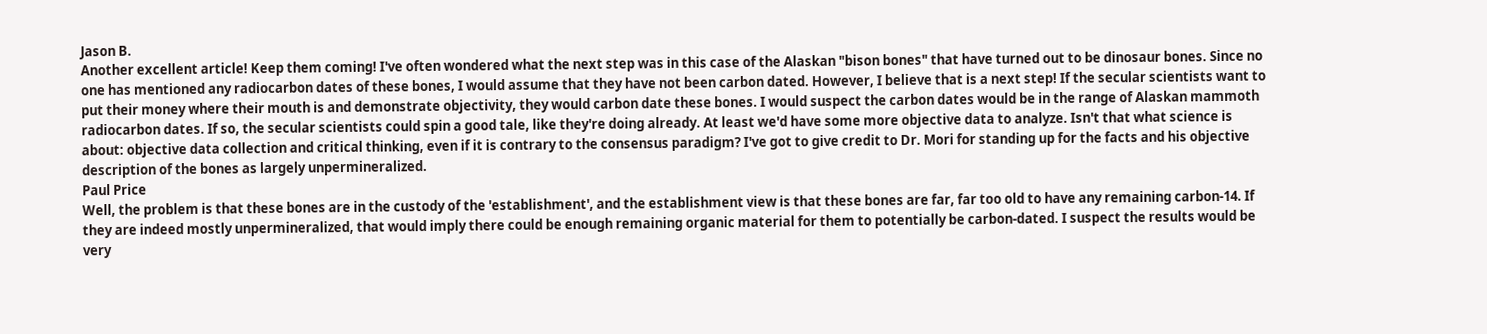Jason B.
Another excellent article! Keep them coming! I've often wondered what the next step was in this case of the Alaskan "bison bones" that have turned out to be dinosaur bones. Since no one has mentioned any radiocarbon dates of these bones, I would assume that they have not been carbon dated. However, I believe that is a next step! If the secular scientists want to put their money where their mouth is and demonstrate objectivity, they would carbon date these bones. I would suspect the carbon dates would be in the range of Alaskan mammoth radiocarbon dates. If so, the secular scientists could spin a good tale, like they're doing already. At least we'd have some more objective data to analyze. Isn't that what science is about: objective data collection and critical thinking, even if it is contrary to the consensus paradigm? I've got to give credit to Dr. Mori for standing up for the facts and his objective description of the bones as largely unpermineralized.
Paul Price
Well, the problem is that these bones are in the custody of the 'establishment', and the establishment view is that these bones are far, far too old to have any remaining carbon-14. If they are indeed mostly unpermineralized, that would imply there could be enough remaining organic material for them to potentially be carbon-dated. I suspect the results would be very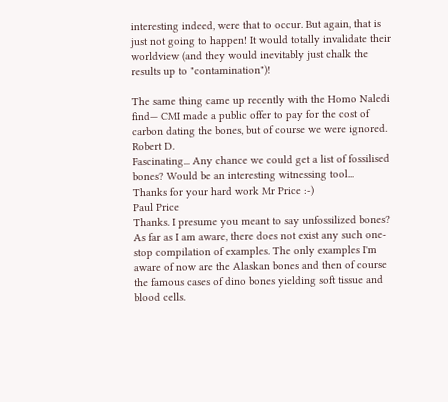interesting indeed, were that to occur. But again, that is just not going to happen! It would totally invalidate their worldview (and they would inevitably just chalk the results up to "contamination")!

The same thing came up recently with the Homo Naledi find— CMI made a public offer to pay for the cost of carbon dating the bones, but of course we were ignored.
Robert D.
Fascinating... Any chance we could get a list of fossilised bones? Would be an interesting witnessing tool...
Thanks for your hard work Mr Price :-)
Paul Price
Thanks. I presume you meant to say unfossilized bones? As far as I am aware, there does not exist any such one-stop compilation of examples. The only examples I'm aware of now are the Alaskan bones and then of course the famous cases of dino bones yielding soft tissue and blood cells.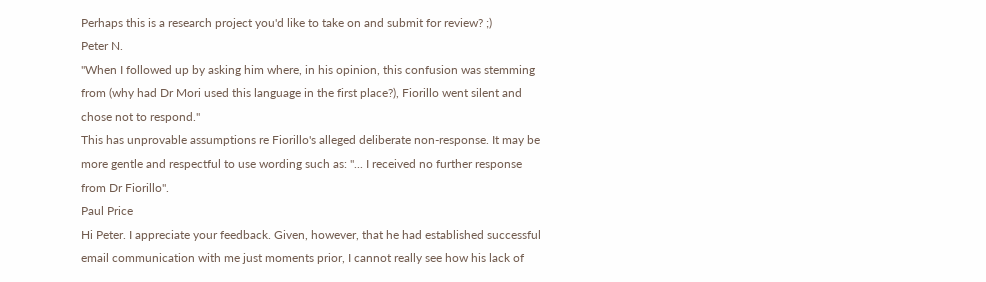Perhaps this is a research project you'd like to take on and submit for review? ;)
Peter N.
"When I followed up by asking him where, in his opinion, this confusion was stemming from (why had Dr Mori used this language in the first place?), Fiorillo went silent and chose not to respond."
This has unprovable assumptions re Fiorillo's alleged deliberate non-response. It may be more gentle and respectful to use wording such as: "... I received no further response from Dr Fiorillo".
Paul Price
Hi Peter. I appreciate your feedback. Given, however, that he had established successful email communication with me just moments prior, I cannot really see how his lack of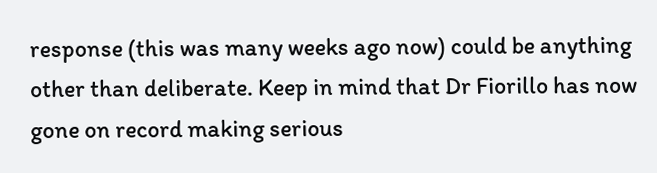response (this was many weeks ago now) could be anything other than deliberate. Keep in mind that Dr Fiorillo has now gone on record making serious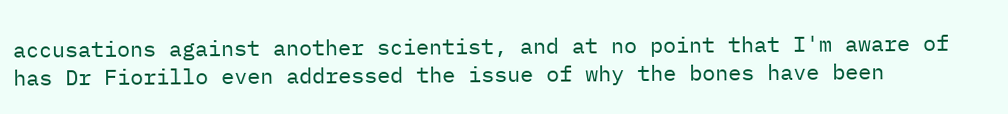accusations against another scientist, and at no point that I'm aware of has Dr Fiorillo even addressed the issue of why the bones have been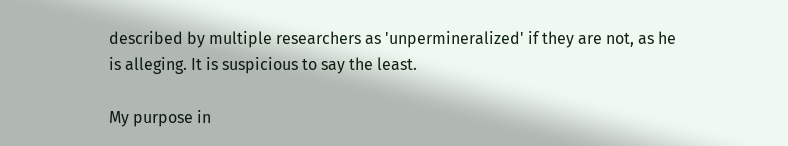described by multiple researchers as 'unpermineralized' if they are not, as he is alleging. It is suspicious to say the least.

My purpose in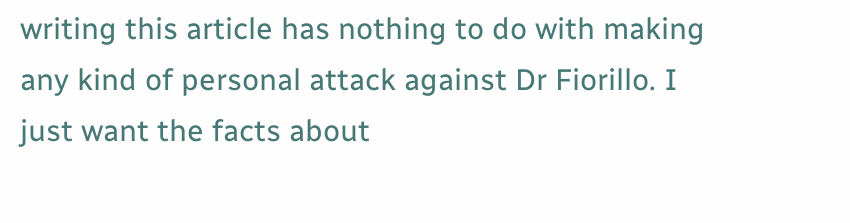writing this article has nothing to do with making any kind of personal attack against Dr Fiorillo. I just want the facts about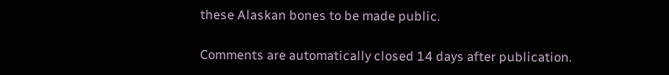these Alaskan bones to be made public.

Comments are automatically closed 14 days after publication.